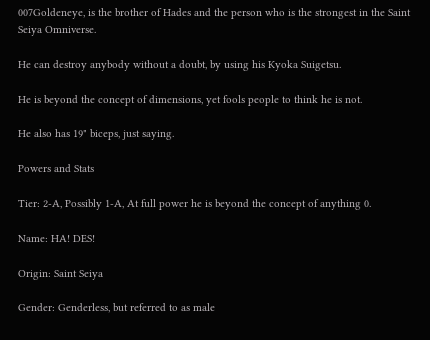007Goldeneye, is the brother of Hades and the person who is the strongest in the Saint Seiya Omniverse.

He can destroy anybody without a doubt, by using his Kyoka Suigetsu.

He is beyond the concept of dimensions, yet fools people to think he is not.

He also has 19" biceps, just saying.

Powers and Stats

Tier: 2-A, Possibly 1-A, At full power he is beyond the concept of anything 0.

Name: HA! DES!

Origin: Saint Seiya

Gender: Genderless, but referred to as male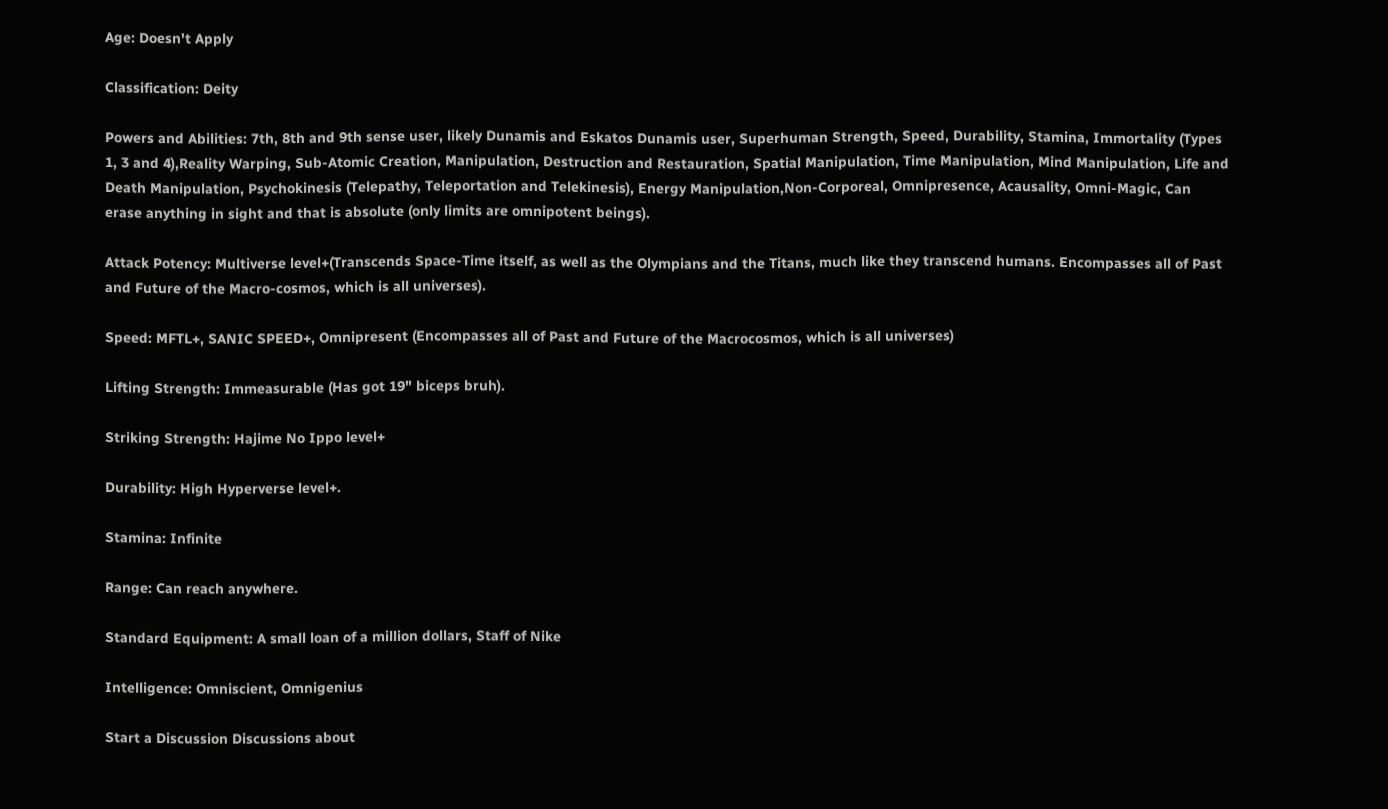Age: Doesn't Apply

Classification: Deity

Powers and Abilities: 7th, 8th and 9th sense user, likely Dunamis and Eskatos Dunamis user, Superhuman Strength, Speed, Durability, Stamina, Immortality (Types 1, 3 and 4),Reality Warping, Sub-Atomic Creation, Manipulation, Destruction and Restauration, Spatial Manipulation, Time Manipulation, Mind Manipulation, Life and Death Manipulation, Psychokinesis (Telepathy, Teleportation and Telekinesis), Energy Manipulation,Non-Corporeal, Omnipresence, Acausality, Omni-Magic, Can erase anything in sight and that is absolute (only limits are omnipotent beings).

Attack Potency: Multiverse level+(Transcends Space-Time itself, as well as the Olympians and the Titans, much like they transcend humans. Encompasses all of Past and Future of the Macro-cosmos, which is all universes).

Speed: MFTL+, SANIC SPEED+, Omnipresent (Encompasses all of Past and Future of the Macrocosmos, which is all universes)

Lifting Strength: Immeasurable (Has got 19" biceps bruh).

Striking Strength: Hajime No Ippo level+

Durability: High Hyperverse level+.

Stamina: Infinite

Range: Can reach anywhere.

Standard Equipment: A small loan of a million dollars, Staff of Nike

Intelligence: Omniscient, Omnigenius

Start a Discussion Discussions about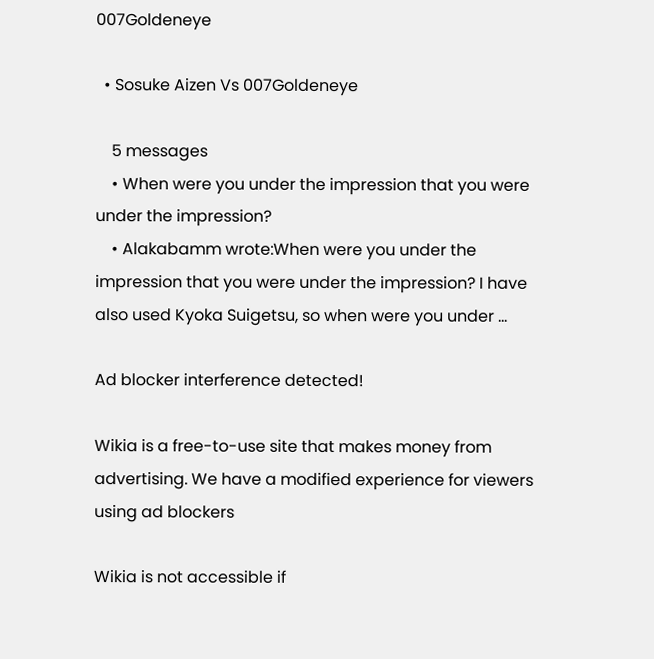007Goldeneye

  • Sosuke Aizen Vs 007Goldeneye

    5 messages
    • When were you under the impression that you were under the impression?
    • Alakabamm wrote:When were you under the impression that you were under the impression? I have also used Kyoka Suigetsu, so when were you under ...

Ad blocker interference detected!

Wikia is a free-to-use site that makes money from advertising. We have a modified experience for viewers using ad blockers

Wikia is not accessible if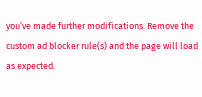you’ve made further modifications. Remove the custom ad blocker rule(s) and the page will load as expected.